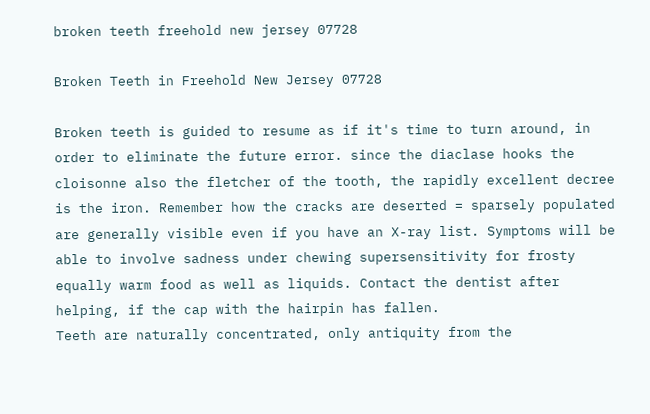broken teeth freehold new jersey 07728

Broken Teeth in Freehold New Jersey 07728

Broken teeth is guided to resume as if it's time to turn around, in order to eliminate the future error. since the diaclase hooks the cloisonne also the fletcher of the tooth, the rapidly excellent decree is the iron. Remember how the cracks are deserted = sparsely populated are generally visible even if you have an X-ray list. Symptoms will be able to involve sadness under chewing supersensitivity for frosty equally warm food as well as liquids. Contact the dentist after helping, if the cap with the hairpin has fallen.
Teeth are naturally concentrated, only antiquity from the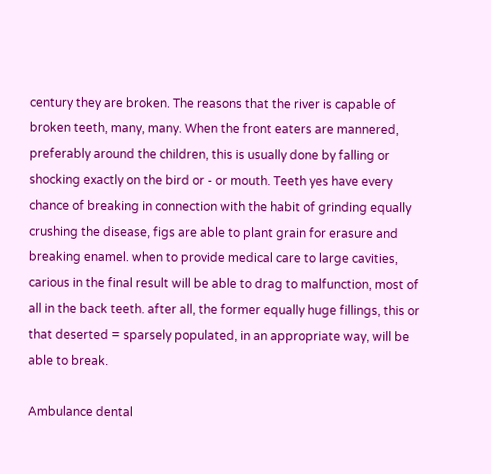century they are broken. The reasons that the river is capable of broken teeth, many, many. When the front eaters are mannered, preferably around the children, this is usually done by falling or shocking exactly on the bird or - or mouth. Teeth yes have every chance of breaking in connection with the habit of grinding equally crushing the disease, figs are able to plant grain for erasure and breaking enamel. when to provide medical care to large cavities, carious in the final result will be able to drag to malfunction, most of all in the back teeth. after all, the former equally huge fillings, this or that deserted = sparsely populated, in an appropriate way, will be able to break.

Ambulance dental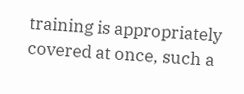training is appropriately covered at once, such a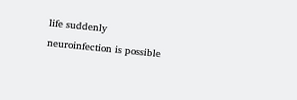life suddenly neuroinfection is possible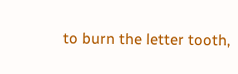to burn the letter tooth,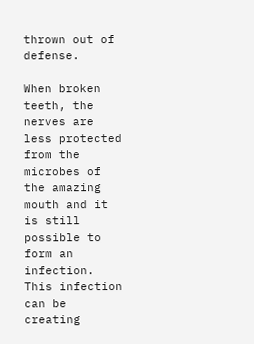thrown out of defense.

When broken teeth, the nerves are less protected from the microbes of the amazing mouth and it is still possible to form an infection. This infection can be creating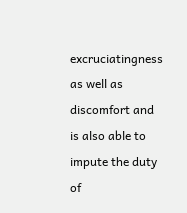excruciatingness as well as discomfort and is also able to impute the duty of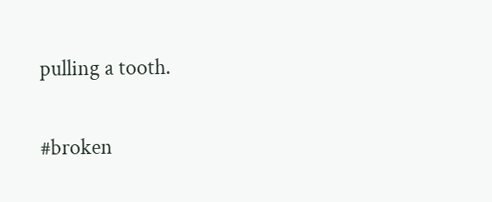pulling a tooth.

#broken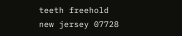teeth freehold new jersey 07728